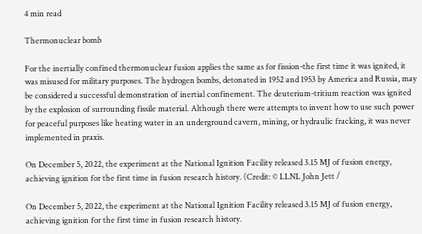4 min read

Thermonuclear bomb

For the inertially confined thermonuclear fusion applies the same as for fission-the first time it was ignited, it was misused for military purposes. The hydrogen bombs, detonated in 1952 and 1953 by America and Russia, may be considered a successful demonstration of inertial confinement. The deuterium-tritium reaction was ignited by the explosion of surrounding fissile material. Although there were attempts to invent how to use such power for peaceful purposes like heating water in an underground cavern, mining, or hydraulic fracking, it was never implemented in praxis.

On December 5, 2022, the experiment at the National Ignition Facility released 3.15 MJ of fusion energy, achieving ignition for the first time in fusion research history. (Credit: © LLNL John Jett /

On December 5, 2022, the experiment at the National Ignition Facility released 3.15 MJ of fusion energy, achieving ignition for the first time in fusion research history.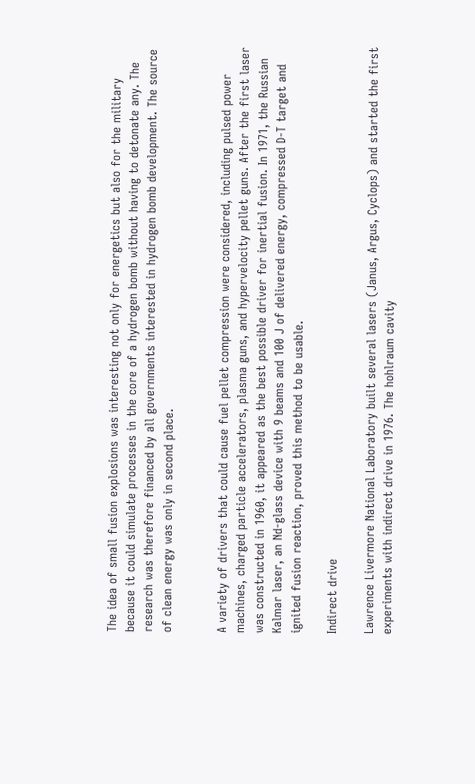The idea of small fusion explosions was interesting not only for energetics but also for the military because it could simulate processes in the core of a hydrogen bomb without having to detonate any. The research was therefore financed by all governments interested in hydrogen bomb development. The source of clean energy was only in second place.


A variety of drivers that could cause fuel pellet compression were considered, including pulsed power machines, charged particle accelerators, plasma guns, and hypervelocity pellet guns. After the first laser was constructed in 1960, it appeared as the best possible driver for inertial fusion. In 1971, the Russian Kalmar laser, an Nd-glass device with 9 beams and 100 J of delivered energy, compressed D-T target and ignited fusion reaction, proved this method to be usable.

Indirect drive

Lawrence Livermore National Laboratory built several lasers (Janus, Argus, Cyclops) and started the first experiments with indirect drive in 1976. The hohlraum cavity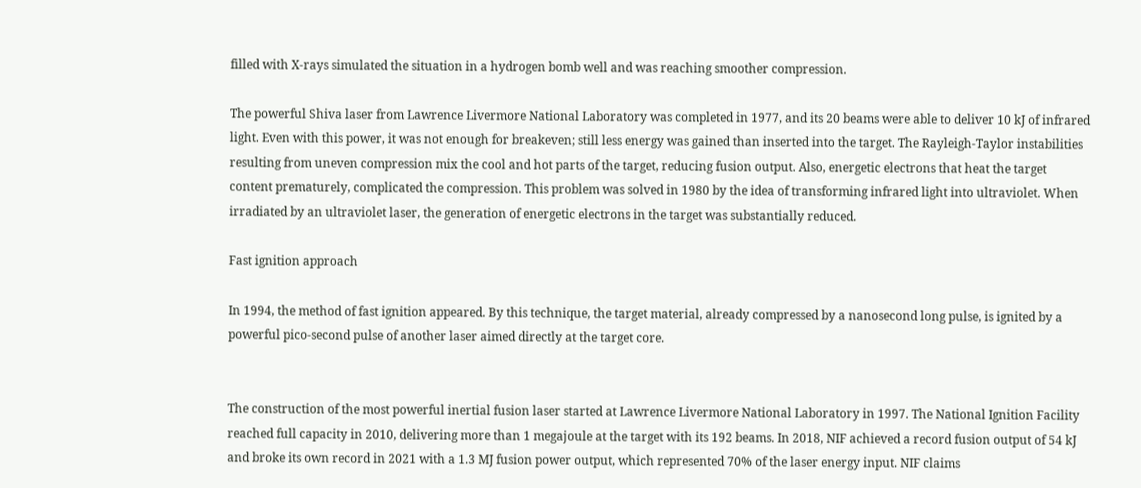filled with X-rays simulated the situation in a hydrogen bomb well and was reaching smoother compression.

The powerful Shiva laser from Lawrence Livermore National Laboratory was completed in 1977, and its 20 beams were able to deliver 10 kJ of infrared light. Even with this power, it was not enough for breakeven; still less energy was gained than inserted into the target. The Rayleigh-Taylor instabilities resulting from uneven compression mix the cool and hot parts of the target, reducing fusion output. Also, energetic electrons that heat the target content prematurely, complicated the compression. This problem was solved in 1980 by the idea of transforming infrared light into ultraviolet. When irradiated by an ultraviolet laser, the generation of energetic electrons in the target was substantially reduced.

Fast ignition approach

In 1994, the method of fast ignition appeared. By this technique, the target material, already compressed by a nanosecond long pulse, is ignited by a powerful pico-second pulse of another laser aimed directly at the target core.


The construction of the most powerful inertial fusion laser started at Lawrence Livermore National Laboratory in 1997. The National Ignition Facility reached full capacity in 2010, delivering more than 1 megajoule at the target with its 192 beams. In 2018, NIF achieved a record fusion output of 54 kJ and broke its own record in 2021 with a 1.3 MJ fusion power output, which represented 70% of the laser energy input. NIF claims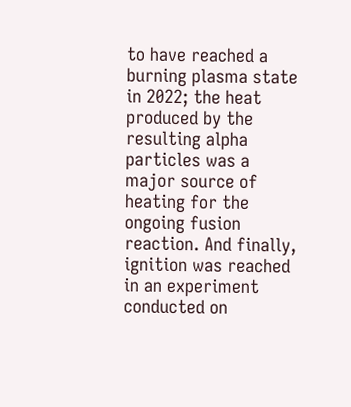to have reached a burning plasma state in 2022; the heat produced by the resulting alpha particles was a major source of heating for the ongoing fusion reaction. And finally, ignition was reached in an experiment conducted on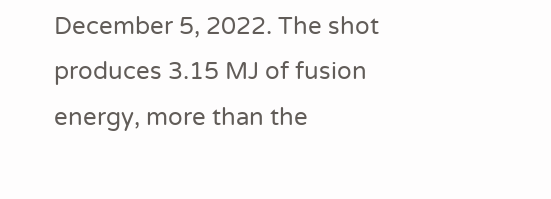December 5, 2022. The shot produces 3.15 MJ of fusion energy, more than the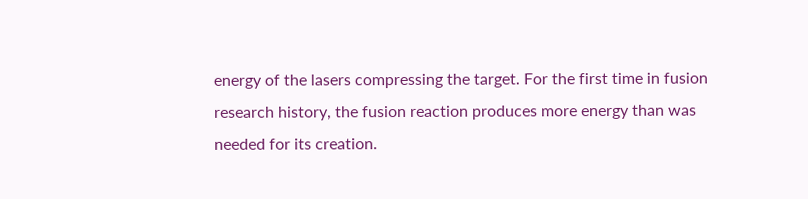energy of the lasers compressing the target. For the first time in fusion research history, the fusion reaction produces more energy than was needed for its creation.